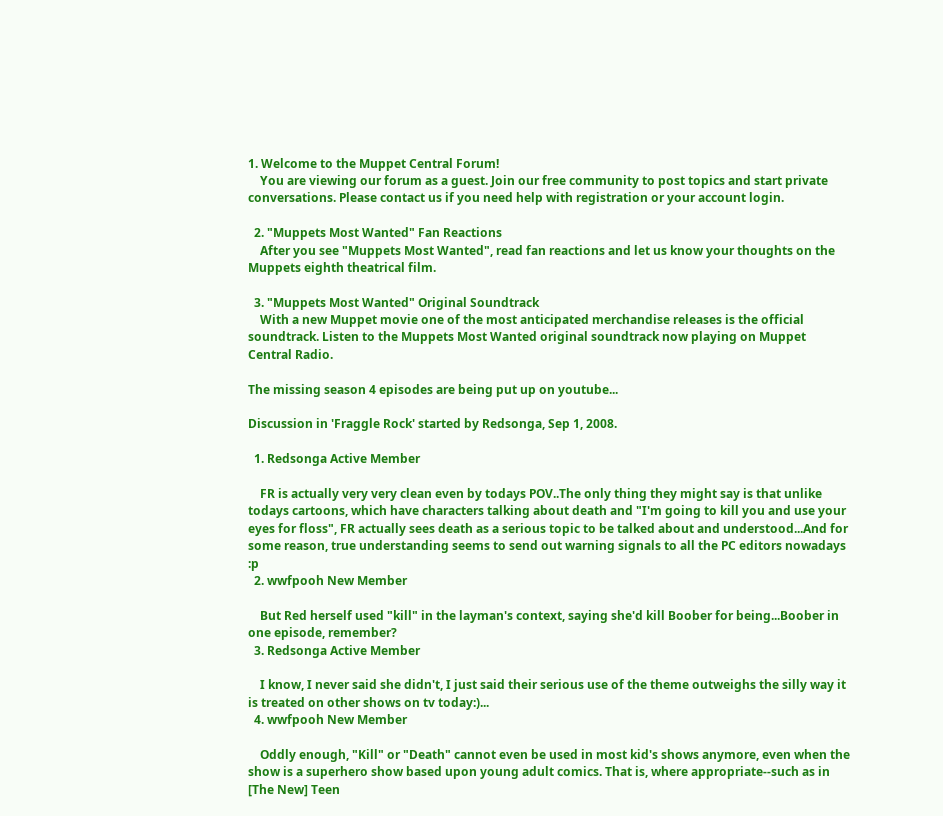1. Welcome to the Muppet Central Forum!
    You are viewing our forum as a guest. Join our free community to post topics and start private conversations. Please contact us if you need help with registration or your account login.

  2. "Muppets Most Wanted" Fan Reactions
    After you see "Muppets Most Wanted", read fan reactions and let us know your thoughts on the Muppets eighth theatrical film.

  3. "Muppets Most Wanted" Original Soundtrack
    With a new Muppet movie one of the most anticipated merchandise releases is the official soundtrack. Listen to the Muppets Most Wanted original soundtrack now playing on Muppet Central Radio.

The missing season 4 episodes are being put up on youtube...

Discussion in 'Fraggle Rock' started by Redsonga, Sep 1, 2008.

  1. Redsonga Active Member

    FR is actually very very clean even by todays POV..The only thing they might say is that unlike todays cartoons, which have characters talking about death and "I'm going to kill you and use your eyes for floss", FR actually sees death as a serious topic to be talked about and understood...And for some reason, true understanding seems to send out warning signals to all the PC editors nowadays :p
  2. wwfpooh New Member

    But Red herself used "kill" in the layman's context, saying she'd kill Boober for being...Boober in one episode, remember?
  3. Redsonga Active Member

    I know, I never said she didn't, I just said their serious use of the theme outweighs the silly way it is treated on other shows on tv today:)...
  4. wwfpooh New Member

    Oddly enough, "Kill" or "Death" cannot even be used in most kid's shows anymore, even when the show is a superhero show based upon young adult comics. That is, where appropriate--such as in [The New] Teen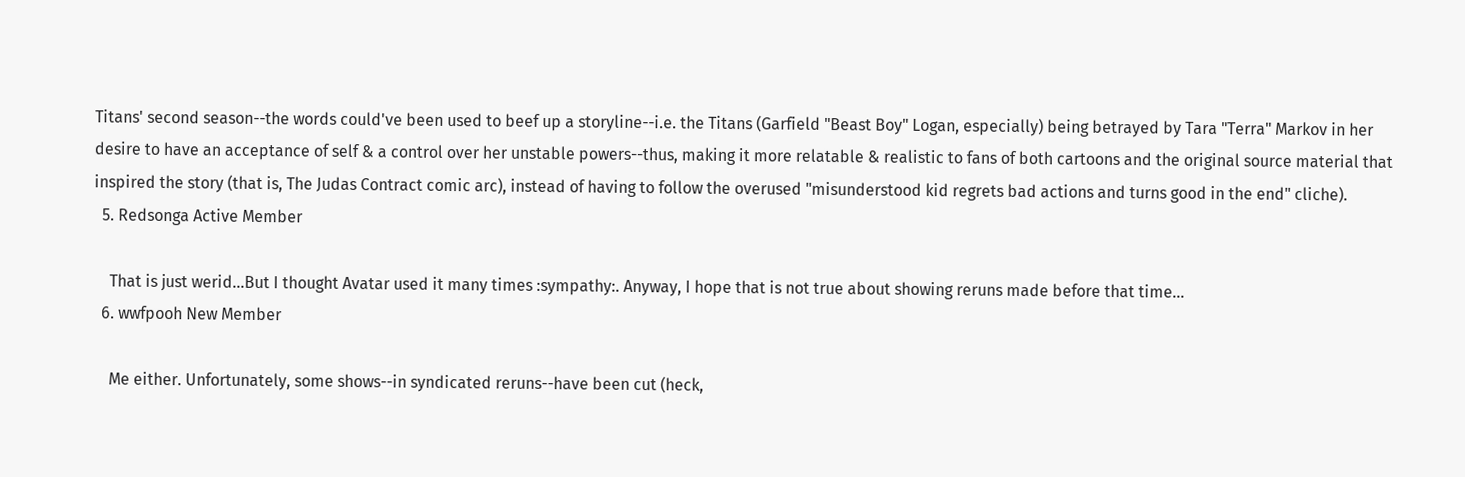Titans' second season--the words could've been used to beef up a storyline--i.e. the Titans (Garfield "Beast Boy" Logan, especially) being betrayed by Tara "Terra" Markov in her desire to have an acceptance of self & a control over her unstable powers--thus, making it more relatable & realistic to fans of both cartoons and the original source material that inspired the story (that is, The Judas Contract comic arc), instead of having to follow the overused "misunderstood kid regrets bad actions and turns good in the end" cliche).
  5. Redsonga Active Member

    That is just werid...But I thought Avatar used it many times :sympathy:. Anyway, I hope that is not true about showing reruns made before that time...
  6. wwfpooh New Member

    Me either. Unfortunately, some shows--in syndicated reruns--have been cut (heck,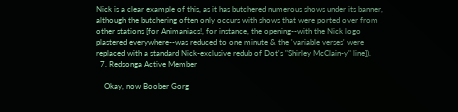Nick is a clear example of this, as it has butchered numerous shows under its banner, although the butchering often only occurs with shows that were ported over from other stations [for Animaniacs!, for instance, the opening--with the Nick logo plastered everywhere--was reduced to one minute & the 'variable verses' were replaced with a standard Nick-exclusive redub of Dot's "Shirley McClain-y" line]).
  7. Redsonga Active Member

    Okay, now Boober Gorg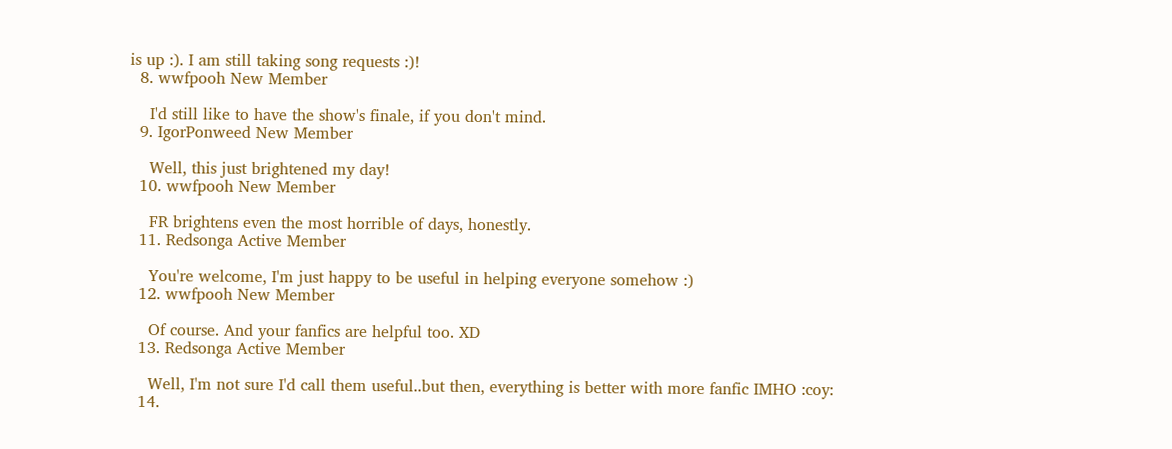is up :). I am still taking song requests :)!
  8. wwfpooh New Member

    I'd still like to have the show's finale, if you don't mind.
  9. IgorPonweed New Member

    Well, this just brightened my day!
  10. wwfpooh New Member

    FR brightens even the most horrible of days, honestly.
  11. Redsonga Active Member

    You're welcome, I'm just happy to be useful in helping everyone somehow :)
  12. wwfpooh New Member

    Of course. And your fanfics are helpful too. XD
  13. Redsonga Active Member

    Well, I'm not sure I'd call them useful..but then, everything is better with more fanfic IMHO :coy:
  14.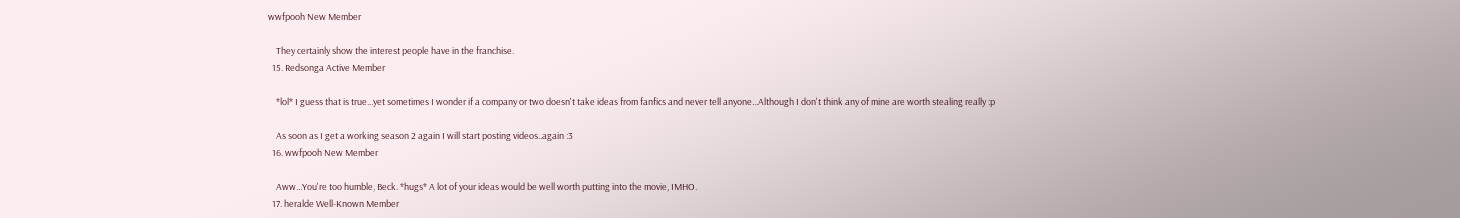wwfpooh New Member

    They certainly show the interest people have in the franchise.
  15. Redsonga Active Member

    *lol* I guess that is true...yet sometimes I wonder if a company or two doesn't take ideas from fanfics and never tell anyone...Although I don't think any of mine are worth stealing really :p

    As soon as I get a working season 2 again I will start posting videos..again :3
  16. wwfpooh New Member

    Aww...You're too humble, Beck. *hugs* A lot of your ideas would be well worth putting into the movie, IMHO.
  17. heralde Well-Known Member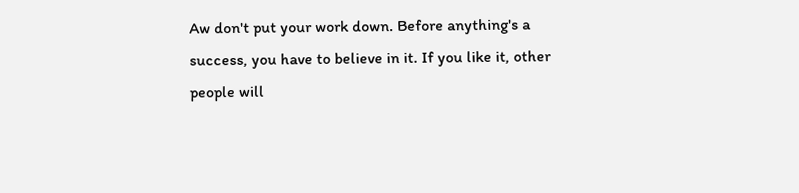Aw don't put your work down. Before anything's a success, you have to believe in it. If you like it, other people will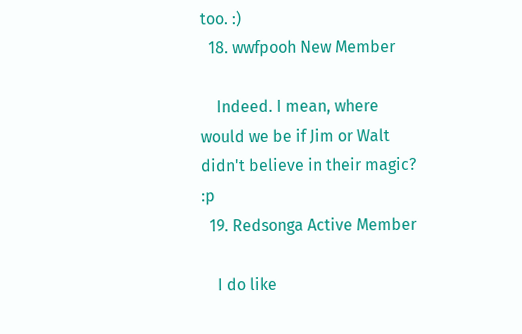too. :)
  18. wwfpooh New Member

    Indeed. I mean, where would we be if Jim or Walt didn't believe in their magic? :p
  19. Redsonga Active Member

    I do like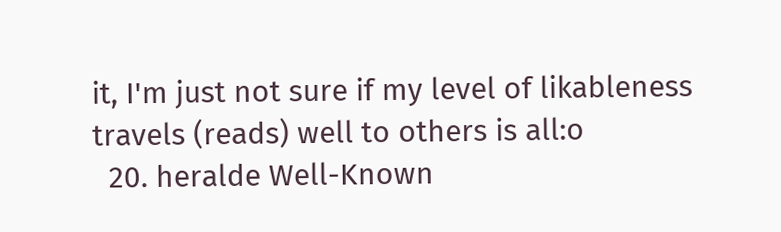it, I'm just not sure if my level of likableness travels (reads) well to others is all:o
  20. heralde Well-Known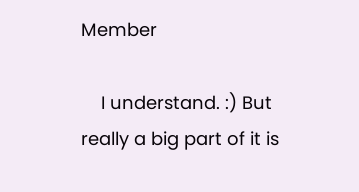Member

    I understand. :) But really a big part of it is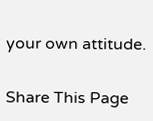your own attitude.

Share This Page